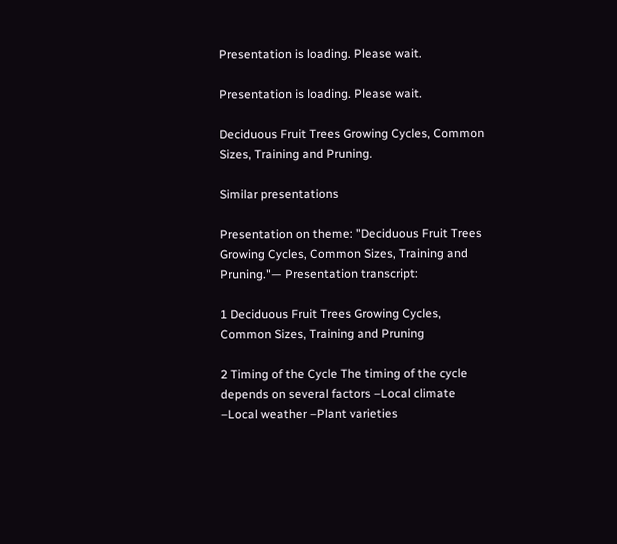Presentation is loading. Please wait.

Presentation is loading. Please wait.

Deciduous Fruit Trees Growing Cycles, Common Sizes, Training and Pruning.

Similar presentations

Presentation on theme: "Deciduous Fruit Trees Growing Cycles, Common Sizes, Training and Pruning."— Presentation transcript:

1 Deciduous Fruit Trees Growing Cycles, Common Sizes, Training and Pruning

2 Timing of the Cycle The timing of the cycle depends on several factors –Local climate –Local weather –Plant varieties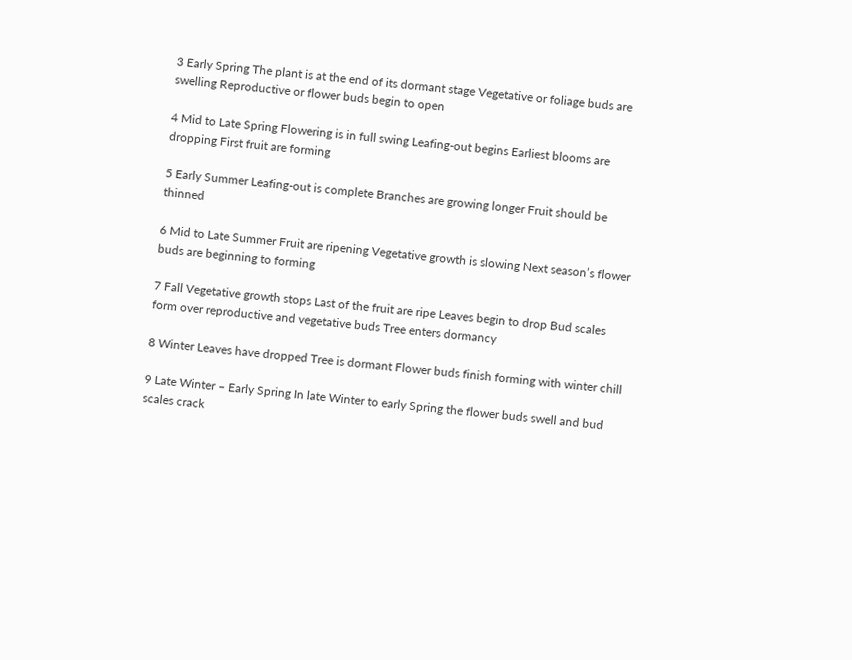3 Early Spring The plant is at the end of its dormant stage Vegetative or foliage buds are swelling Reproductive or flower buds begin to open

4 Mid to Late Spring Flowering is in full swing Leafing-out begins Earliest blooms are dropping First fruit are forming

5 Early Summer Leafing-out is complete Branches are growing longer Fruit should be thinned

6 Mid to Late Summer Fruit are ripening Vegetative growth is slowing Next season’s flower buds are beginning to forming

7 Fall Vegetative growth stops Last of the fruit are ripe Leaves begin to drop Bud scales form over reproductive and vegetative buds Tree enters dormancy

8 Winter Leaves have dropped Tree is dormant Flower buds finish forming with winter chill

9 Late Winter – Early Spring In late Winter to early Spring the flower buds swell and bud scales crack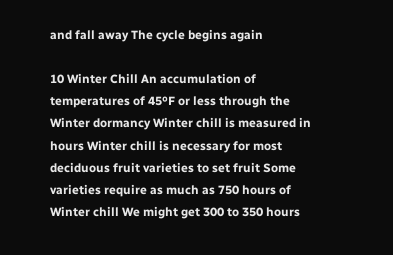and fall away The cycle begins again

10 Winter Chill An accumulation of temperatures of 45ºF or less through the Winter dormancy Winter chill is measured in hours Winter chill is necessary for most deciduous fruit varieties to set fruit Some varieties require as much as 750 hours of Winter chill We might get 300 to 350 hours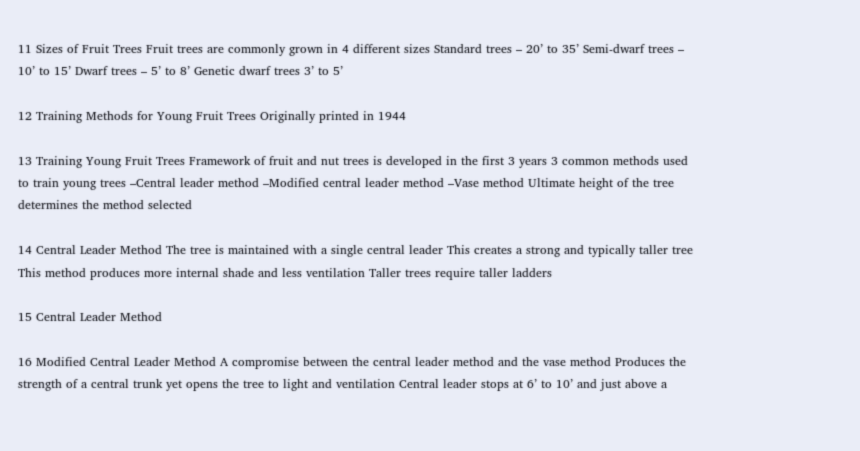11 Sizes of Fruit Trees Fruit trees are commonly grown in 4 different sizes Standard trees – 20’ to 35’ Semi-dwarf trees – 10’ to 15’ Dwarf trees – 5’ to 8’ Genetic dwarf trees 3’ to 5’

12 Training Methods for Young Fruit Trees Originally printed in 1944

13 Training Young Fruit Trees Framework of fruit and nut trees is developed in the first 3 years 3 common methods used to train young trees –Central leader method –Modified central leader method –Vase method Ultimate height of the tree determines the method selected

14 Central Leader Method The tree is maintained with a single central leader This creates a strong and typically taller tree This method produces more internal shade and less ventilation Taller trees require taller ladders

15 Central Leader Method

16 Modified Central Leader Method A compromise between the central leader method and the vase method Produces the strength of a central trunk yet opens the tree to light and ventilation Central leader stops at 6’ to 10’ and just above a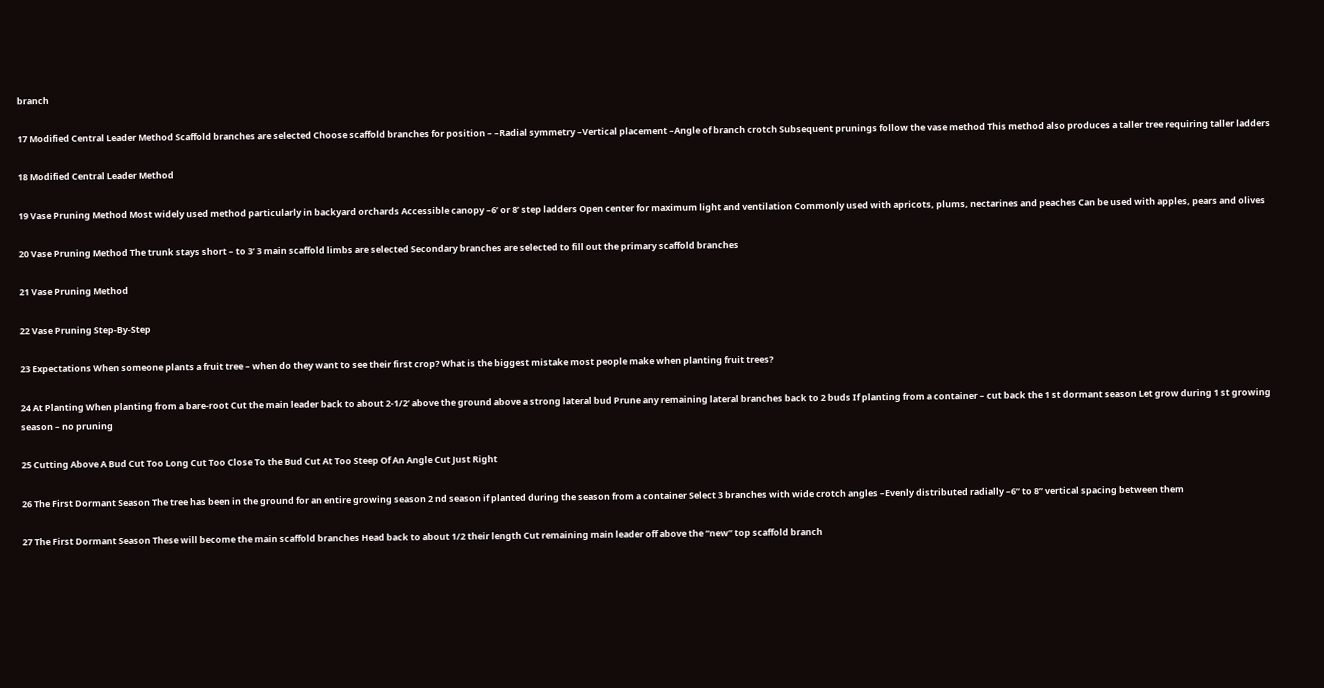branch

17 Modified Central Leader Method Scaffold branches are selected Choose scaffold branches for position – –Radial symmetry –Vertical placement –Angle of branch crotch Subsequent prunings follow the vase method This method also produces a taller tree requiring taller ladders

18 Modified Central Leader Method

19 Vase Pruning Method Most widely used method particularly in backyard orchards Accessible canopy –6’ or 8’ step ladders Open center for maximum light and ventilation Commonly used with apricots, plums, nectarines and peaches Can be used with apples, pears and olives

20 Vase Pruning Method The trunk stays short – to 3’ 3 main scaffold limbs are selected Secondary branches are selected to fill out the primary scaffold branches

21 Vase Pruning Method

22 Vase Pruning Step-By-Step

23 Expectations When someone plants a fruit tree – when do they want to see their first crop? What is the biggest mistake most people make when planting fruit trees?

24 At Planting When planting from a bare-root Cut the main leader back to about 2-1/2’ above the ground above a strong lateral bud Prune any remaining lateral branches back to 2 buds If planting from a container – cut back the 1 st dormant season Let grow during 1 st growing season – no pruning

25 Cutting Above A Bud Cut Too Long Cut Too Close To the Bud Cut At Too Steep Of An Angle Cut Just Right

26 The First Dormant Season The tree has been in the ground for an entire growing season 2 nd season if planted during the season from a container Select 3 branches with wide crotch angles –Evenly distributed radially –6” to 8” vertical spacing between them

27 The First Dormant Season These will become the main scaffold branches Head back to about 1/2 their length Cut remaining main leader off above the “new” top scaffold branch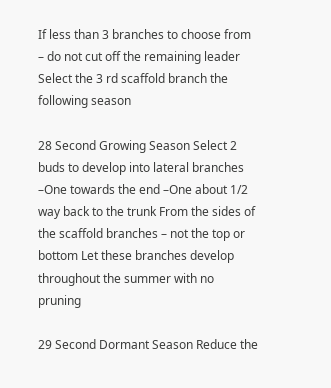If less than 3 branches to choose from – do not cut off the remaining leader Select the 3 rd scaffold branch the following season

28 Second Growing Season Select 2 buds to develop into lateral branches –One towards the end –One about 1/2 way back to the trunk From the sides of the scaffold branches – not the top or bottom Let these branches develop throughout the summer with no pruning

29 Second Dormant Season Reduce the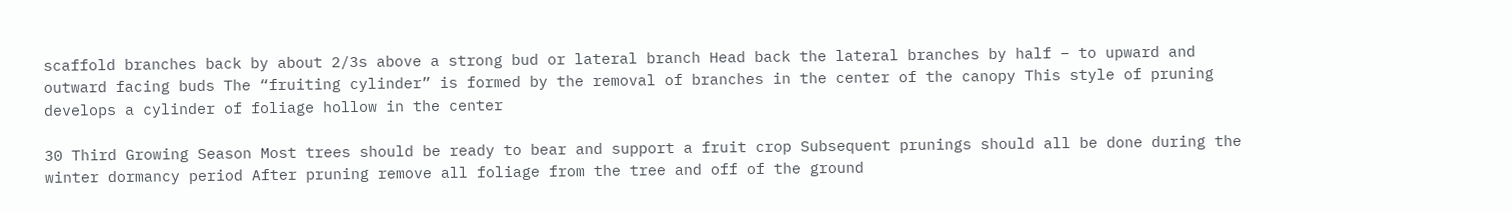scaffold branches back by about 2/3s above a strong bud or lateral branch Head back the lateral branches by half – to upward and outward facing buds The “fruiting cylinder” is formed by the removal of branches in the center of the canopy This style of pruning develops a cylinder of foliage hollow in the center

30 Third Growing Season Most trees should be ready to bear and support a fruit crop Subsequent prunings should all be done during the winter dormancy period After pruning remove all foliage from the tree and off of the ground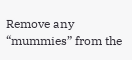Remove any “mummies” from the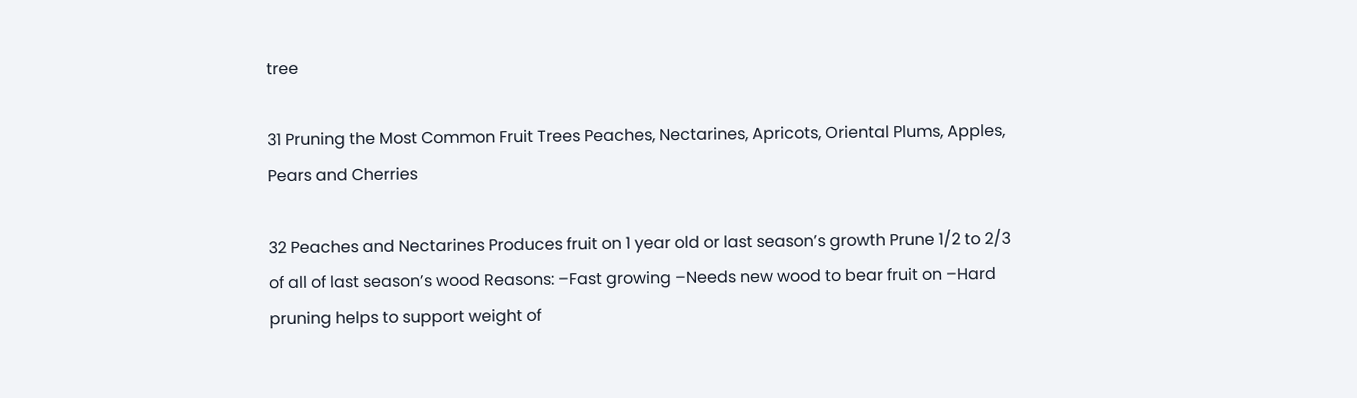tree

31 Pruning the Most Common Fruit Trees Peaches, Nectarines, Apricots, Oriental Plums, Apples, Pears and Cherries

32 Peaches and Nectarines Produces fruit on 1 year old or last season’s growth Prune 1/2 to 2/3 of all of last season’s wood Reasons: –Fast growing –Needs new wood to bear fruit on –Hard pruning helps to support weight of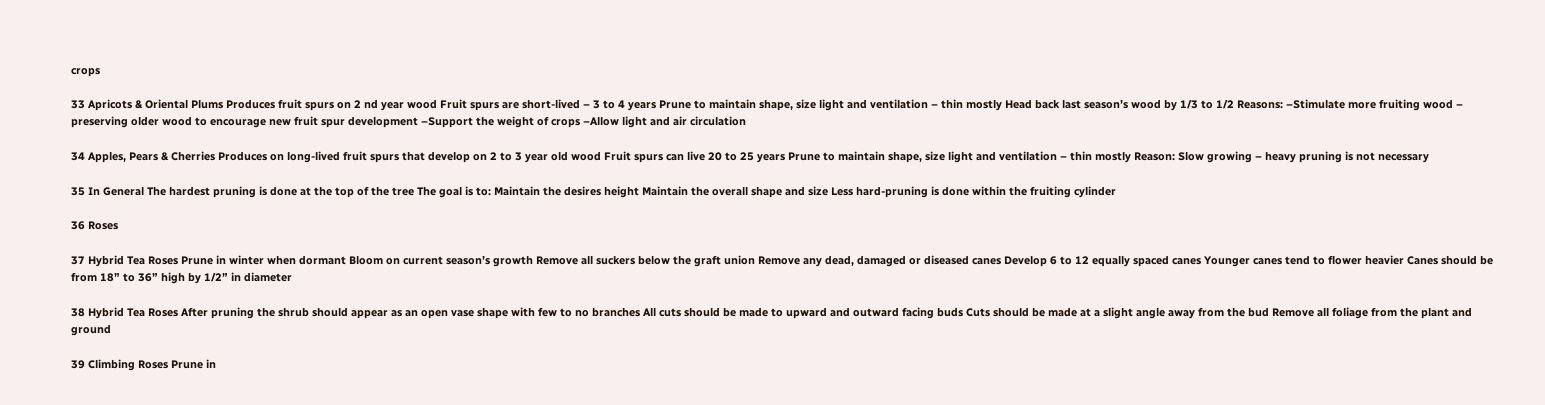crops

33 Apricots & Oriental Plums Produces fruit spurs on 2 nd year wood Fruit spurs are short-lived – 3 to 4 years Prune to maintain shape, size light and ventilation – thin mostly Head back last season’s wood by 1/3 to 1/2 Reasons: –Stimulate more fruiting wood – preserving older wood to encourage new fruit spur development –Support the weight of crops –Allow light and air circulation

34 Apples, Pears & Cherries Produces on long-lived fruit spurs that develop on 2 to 3 year old wood Fruit spurs can live 20 to 25 years Prune to maintain shape, size light and ventilation – thin mostly Reason: Slow growing – heavy pruning is not necessary

35 In General The hardest pruning is done at the top of the tree The goal is to: Maintain the desires height Maintain the overall shape and size Less hard-pruning is done within the fruiting cylinder

36 Roses

37 Hybrid Tea Roses Prune in winter when dormant Bloom on current season’s growth Remove all suckers below the graft union Remove any dead, damaged or diseased canes Develop 6 to 12 equally spaced canes Younger canes tend to flower heavier Canes should be from 18” to 36” high by 1/2” in diameter

38 Hybrid Tea Roses After pruning the shrub should appear as an open vase shape with few to no branches All cuts should be made to upward and outward facing buds Cuts should be made at a slight angle away from the bud Remove all foliage from the plant and ground

39 Climbing Roses Prune in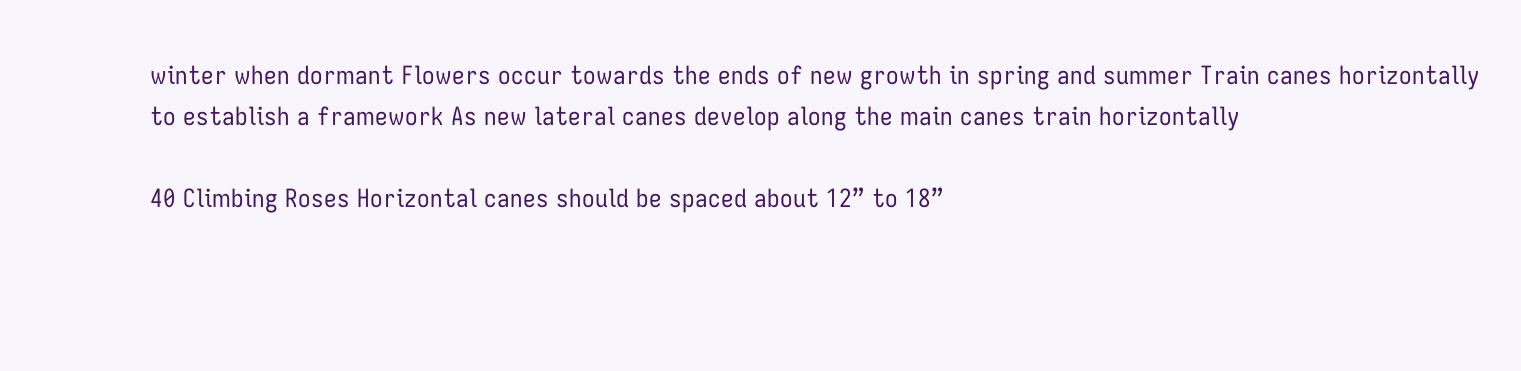winter when dormant Flowers occur towards the ends of new growth in spring and summer Train canes horizontally to establish a framework As new lateral canes develop along the main canes train horizontally

40 Climbing Roses Horizontal canes should be spaced about 12” to 18”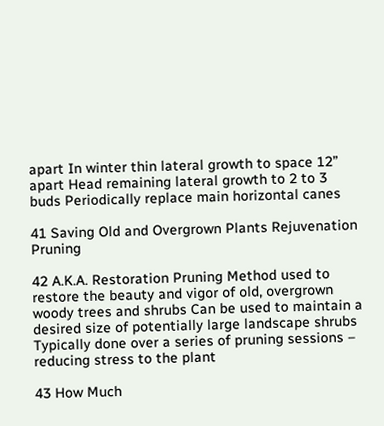apart In winter thin lateral growth to space 12” apart Head remaining lateral growth to 2 to 3 buds Periodically replace main horizontal canes

41 Saving Old and Overgrown Plants Rejuvenation Pruning

42 A.K.A. Restoration Pruning Method used to restore the beauty and vigor of old, overgrown woody trees and shrubs Can be used to maintain a desired size of potentially large landscape shrubs Typically done over a series of pruning sessions – reducing stress to the plant

43 How Much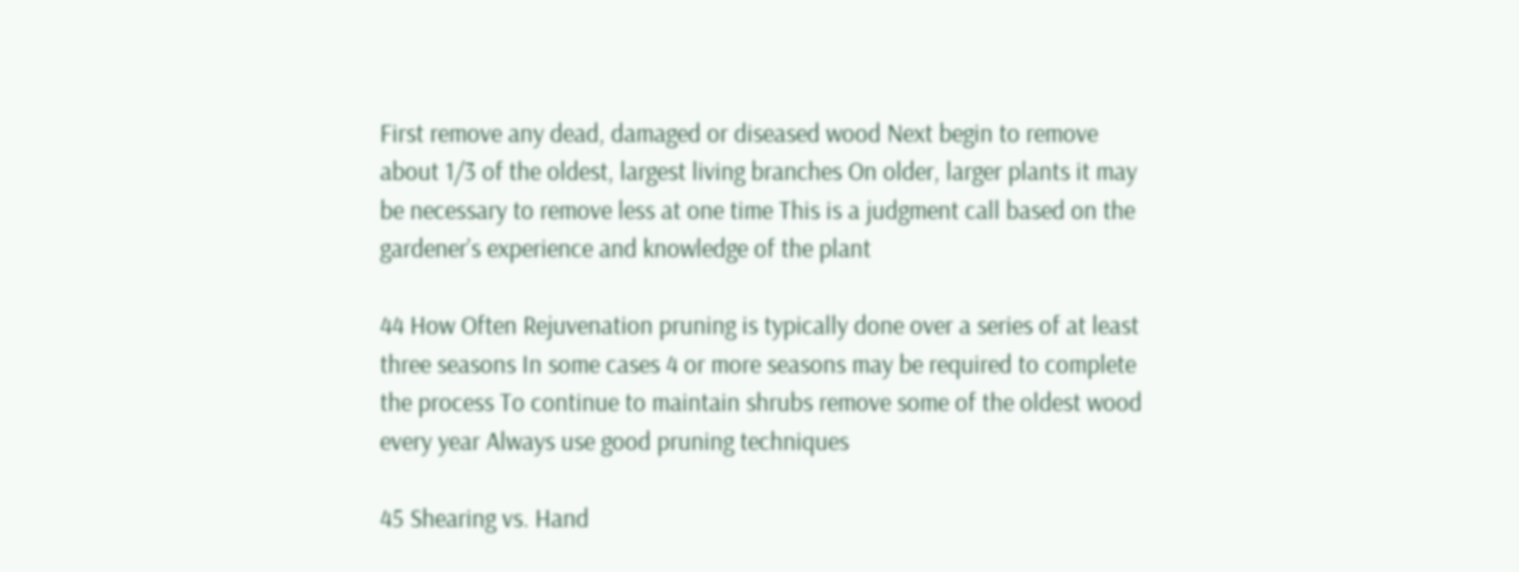First remove any dead, damaged or diseased wood Next begin to remove about 1/3 of the oldest, largest living branches On older, larger plants it may be necessary to remove less at one time This is a judgment call based on the gardener’s experience and knowledge of the plant

44 How Often Rejuvenation pruning is typically done over a series of at least three seasons In some cases 4 or more seasons may be required to complete the process To continue to maintain shrubs remove some of the oldest wood every year Always use good pruning techniques

45 Shearing vs. Hand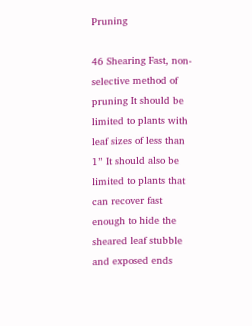Pruning

46 Shearing Fast, non-selective method of pruning It should be limited to plants with leaf sizes of less than 1” It should also be limited to plants that can recover fast enough to hide the sheared leaf stubble and exposed ends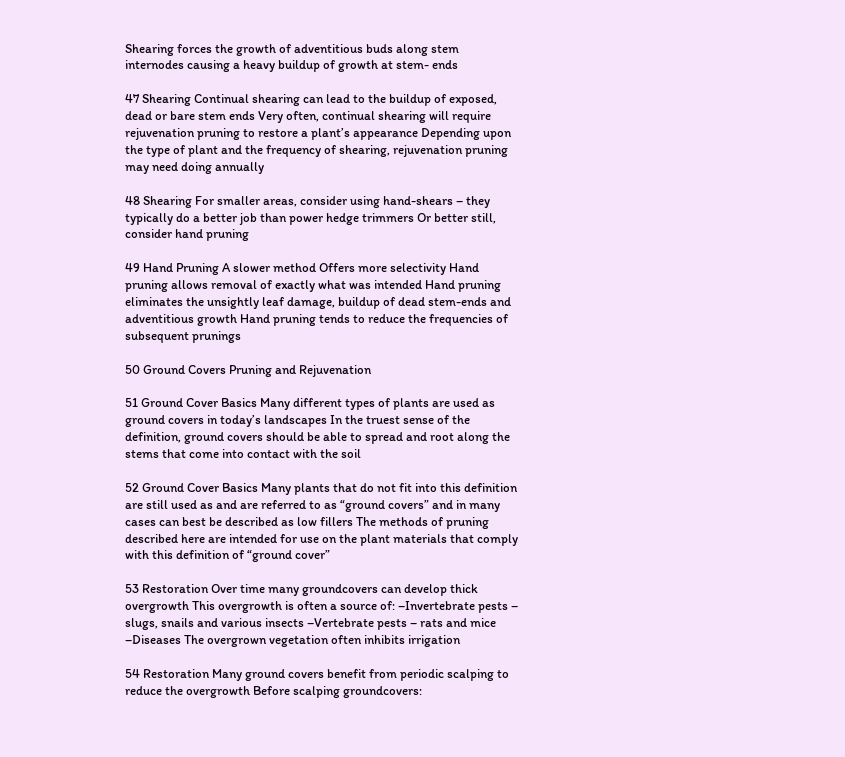Shearing forces the growth of adventitious buds along stem internodes causing a heavy buildup of growth at stem- ends

47 Shearing Continual shearing can lead to the buildup of exposed, dead or bare stem ends Very often, continual shearing will require rejuvenation pruning to restore a plant’s appearance Depending upon the type of plant and the frequency of shearing, rejuvenation pruning may need doing annually

48 Shearing For smaller areas, consider using hand-shears – they typically do a better job than power hedge trimmers Or better still, consider hand pruning

49 Hand Pruning A slower method Offers more selectivity Hand pruning allows removal of exactly what was intended Hand pruning eliminates the unsightly leaf damage, buildup of dead stem-ends and adventitious growth Hand pruning tends to reduce the frequencies of subsequent prunings

50 Ground Covers Pruning and Rejuvenation

51 Ground Cover Basics Many different types of plants are used as ground covers in today’s landscapes In the truest sense of the definition, ground covers should be able to spread and root along the stems that come into contact with the soil

52 Ground Cover Basics Many plants that do not fit into this definition are still used as and are referred to as “ground covers” and in many cases can best be described as low fillers The methods of pruning described here are intended for use on the plant materials that comply with this definition of “ground cover”

53 Restoration Over time many groundcovers can develop thick overgrowth This overgrowth is often a source of: –Invertebrate pests – slugs, snails and various insects –Vertebrate pests – rats and mice –Diseases The overgrown vegetation often inhibits irrigation

54 Restoration Many ground covers benefit from periodic scalping to reduce the overgrowth Before scalping groundcovers: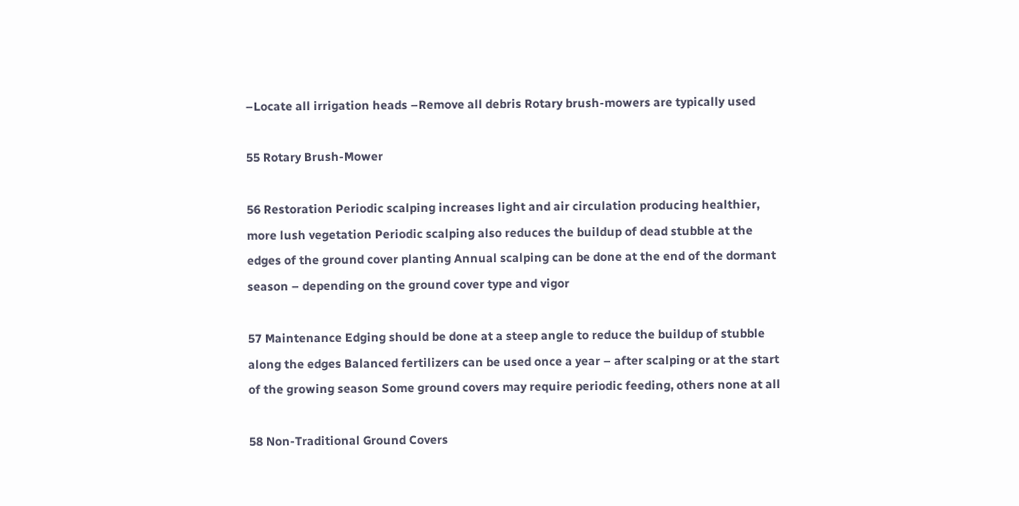–Locate all irrigation heads –Remove all debris Rotary brush-mowers are typically used

55 Rotary Brush-Mower

56 Restoration Periodic scalping increases light and air circulation producing healthier, more lush vegetation Periodic scalping also reduces the buildup of dead stubble at the edges of the ground cover planting Annual scalping can be done at the end of the dormant season – depending on the ground cover type and vigor

57 Maintenance Edging should be done at a steep angle to reduce the buildup of stubble along the edges Balanced fertilizers can be used once a year – after scalping or at the start of the growing season Some ground covers may require periodic feeding, others none at all

58 Non-Traditional Ground Covers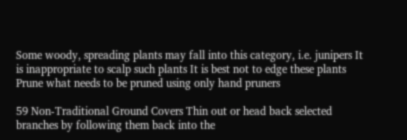Some woody, spreading plants may fall into this category, i.e. junipers It is inappropriate to scalp such plants It is best not to edge these plants Prune what needs to be pruned using only hand pruners

59 Non-Traditional Ground Covers Thin out or head back selected branches by following them back into the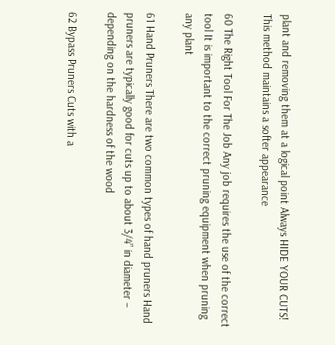plant and removing them at a logical point Always HIDE YOUR CUTS! This method maintains a softer appearance

60 The Right Tool For The Job Any job requires the use of the correct tool It is important to the correct pruning equipment when pruning any plant

61 Hand Pruners There are two common types of hand pruners Hand pruners are typically good for cuts up to about 3/4” in diameter – depending on the hardness of the wood

62 Bypass Pruners Cuts with a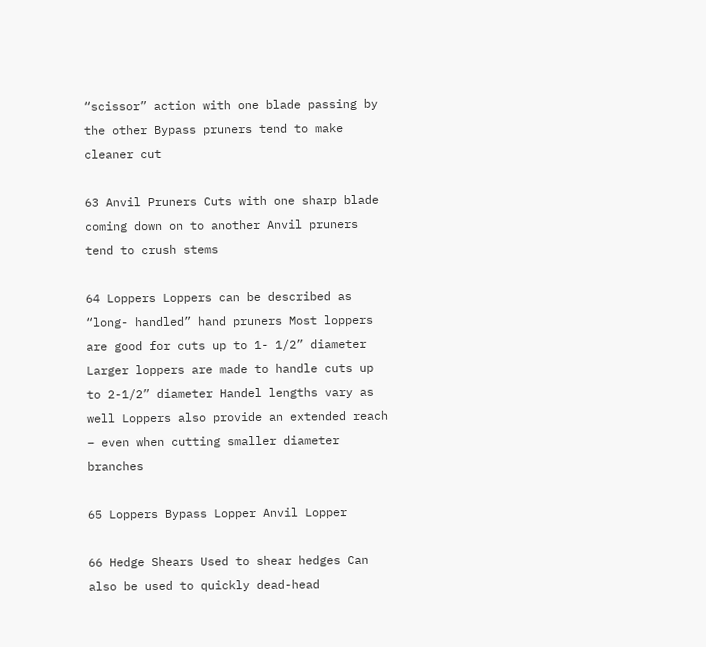“scissor” action with one blade passing by the other Bypass pruners tend to make cleaner cut

63 Anvil Pruners Cuts with one sharp blade coming down on to another Anvil pruners tend to crush stems

64 Loppers Loppers can be described as “long- handled” hand pruners Most loppers are good for cuts up to 1- 1/2” diameter Larger loppers are made to handle cuts up to 2-1/2” diameter Handel lengths vary as well Loppers also provide an extended reach – even when cutting smaller diameter branches

65 Loppers Bypass Lopper Anvil Lopper

66 Hedge Shears Used to shear hedges Can also be used to quickly dead-head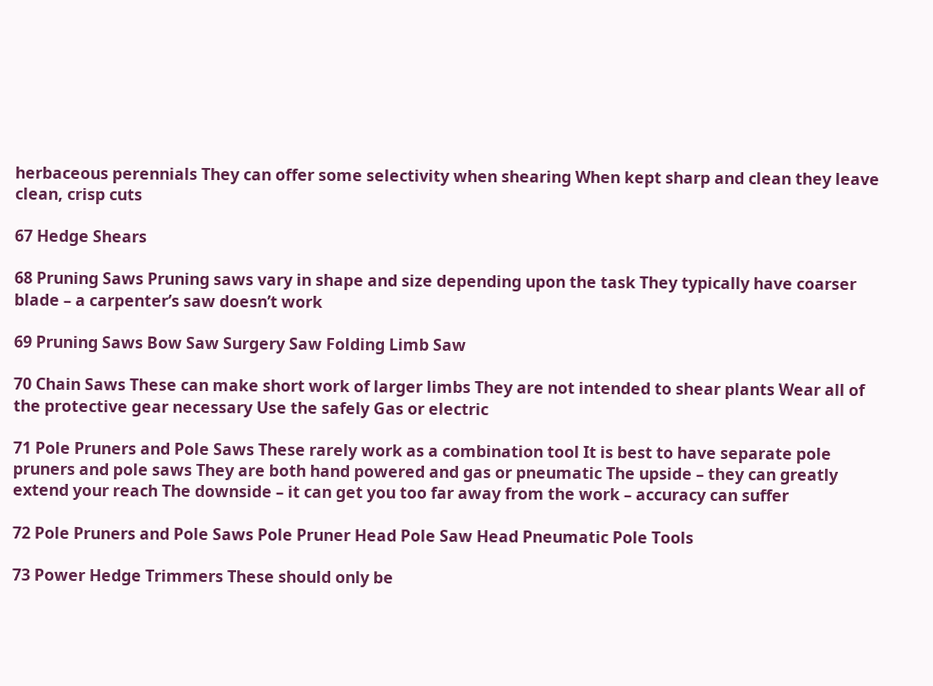herbaceous perennials They can offer some selectivity when shearing When kept sharp and clean they leave clean, crisp cuts

67 Hedge Shears

68 Pruning Saws Pruning saws vary in shape and size depending upon the task They typically have coarser blade – a carpenter’s saw doesn’t work

69 Pruning Saws Bow Saw Surgery Saw Folding Limb Saw

70 Chain Saws These can make short work of larger limbs They are not intended to shear plants Wear all of the protective gear necessary Use the safely Gas or electric

71 Pole Pruners and Pole Saws These rarely work as a combination tool It is best to have separate pole pruners and pole saws They are both hand powered and gas or pneumatic The upside – they can greatly extend your reach The downside – it can get you too far away from the work – accuracy can suffer

72 Pole Pruners and Pole Saws Pole Pruner Head Pole Saw Head Pneumatic Pole Tools

73 Power Hedge Trimmers These should only be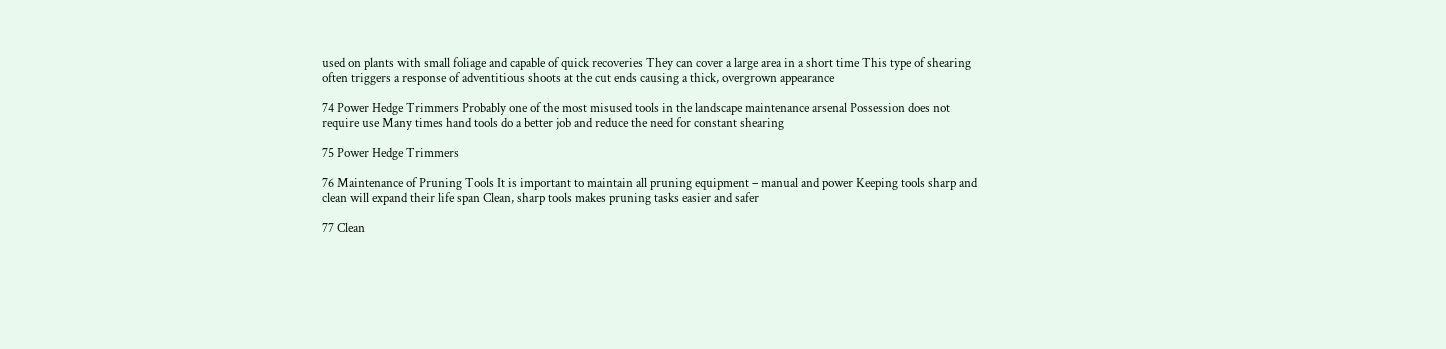used on plants with small foliage and capable of quick recoveries They can cover a large area in a short time This type of shearing often triggers a response of adventitious shoots at the cut ends causing a thick, overgrown appearance

74 Power Hedge Trimmers Probably one of the most misused tools in the landscape maintenance arsenal Possession does not require use Many times hand tools do a better job and reduce the need for constant shearing

75 Power Hedge Trimmers

76 Maintenance of Pruning Tools It is important to maintain all pruning equipment – manual and power Keeping tools sharp and clean will expand their life span Clean, sharp tools makes pruning tasks easier and safer

77 Clean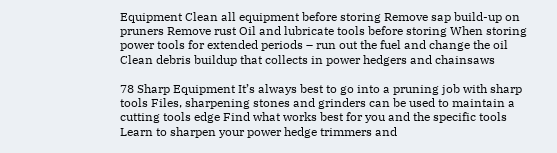Equipment Clean all equipment before storing Remove sap build-up on pruners Remove rust Oil and lubricate tools before storing When storing power tools for extended periods – run out the fuel and change the oil Clean debris buildup that collects in power hedgers and chainsaws

78 Sharp Equipment It’s always best to go into a pruning job with sharp tools Files, sharpening stones and grinders can be used to maintain a cutting tools edge Find what works best for you and the specific tools Learn to sharpen your power hedge trimmers and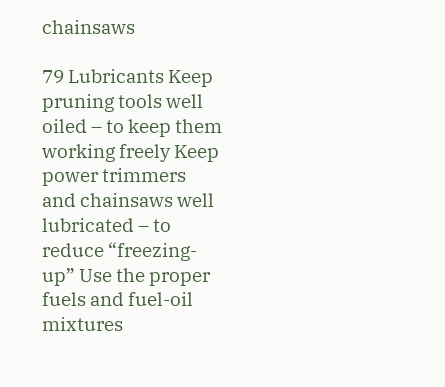chainsaws

79 Lubricants Keep pruning tools well oiled – to keep them working freely Keep power trimmers and chainsaws well lubricated – to reduce “freezing-up” Use the proper fuels and fuel-oil mixtures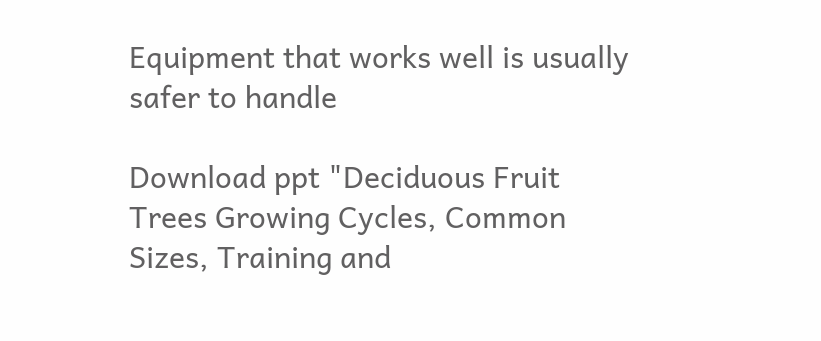Equipment that works well is usually safer to handle

Download ppt "Deciduous Fruit Trees Growing Cycles, Common Sizes, Training and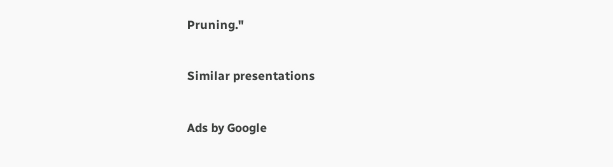Pruning."

Similar presentations

Ads by Google